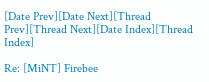[Date Prev][Date Next][Thread Prev][Thread Next][Date Index][Thread Index]

Re: [MiNT] Firebee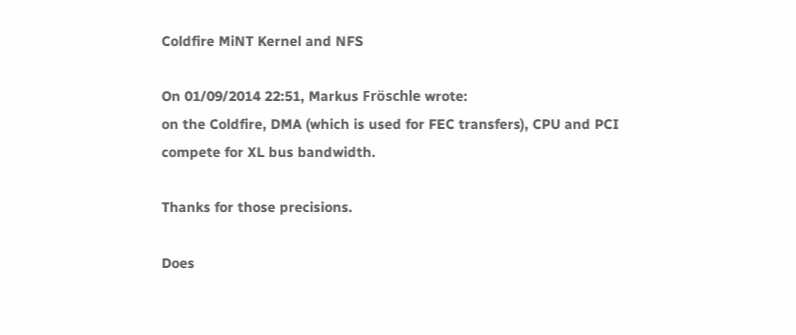Coldfire MiNT Kernel and NFS

On 01/09/2014 22:51, Markus Fröschle wrote:
on the Coldfire, DMA (which is used for FEC transfers), CPU and PCI
compete for XL bus bandwidth.

Thanks for those precisions.

Does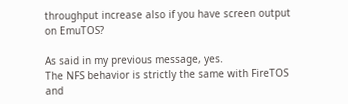throughput increase also if you have screen output on EmuTOS?

As said in my previous message, yes.
The NFS behavior is strictly the same with FireTOS and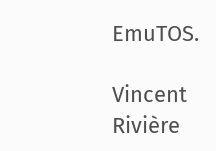EmuTOS.

Vincent Rivière